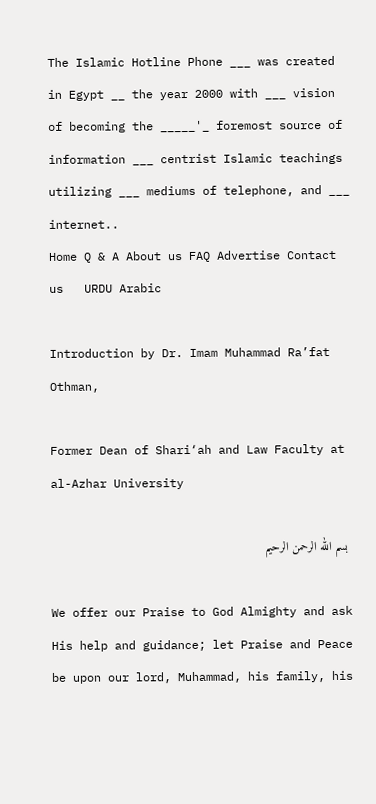The Islamic Hotline Phone ___ was created in Egypt __ the year 2000 with ___ vision of becoming the _____'_ foremost source of information ___ centrist Islamic teachings utilizing ___ mediums of telephone, and ___ internet..
Home Q & A About us FAQ Advertise Contact us   URDU Arabic

Introduction by Dr. Imam Muhammad Ra’fat Othman,

Former Dean of Shari‘ah and Law Faculty at al-Azhar University

 بسم الله الرحمن الرحيم

We offer our Praise to God Almighty and ask His help and guidance; let Praise and Peace be upon our lord, Muhammad, his family, his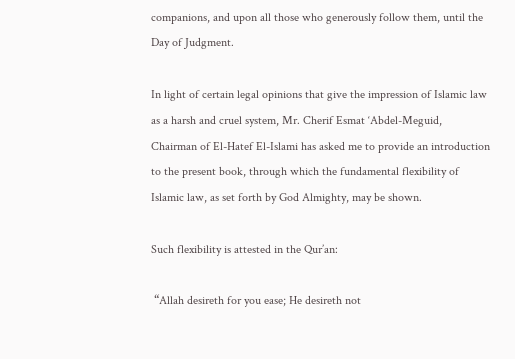companions, and upon all those who generously follow them, until the Day of Judgment.

In light of certain legal opinions that give the impression of Islamic law as a harsh and cruel system, Mr. Cherif Esmat ‘Abdel-Meguid, Chairman of El-Hatef El-Islami has asked me to provide an introduction to the present book, through which the fundamental flexibility of Islamic law, as set forth by God Almighty, may be shown.

Such flexibility is attested in the Qur’an:

 “Allah desireth for you ease; He desireth not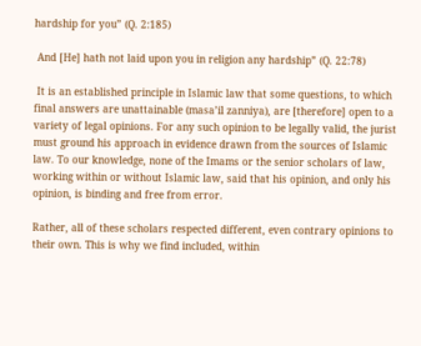hardship for you” (Q. 2:185)

 And [He] hath not laid upon you in religion any hardship” (Q. 22:78)

 It is an established principle in Islamic law that some questions, to which final answers are unattainable (masa’il zanniya), are [therefore] open to a variety of legal opinions. For any such opinion to be legally valid, the jurist must ground his approach in evidence drawn from the sources of Islamic law. To our knowledge, none of the Imams or the senior scholars of law, working within or without Islamic law, said that his opinion, and only his opinion, is binding and free from error.

Rather, all of these scholars respected different, even contrary opinions to their own. This is why we find included, within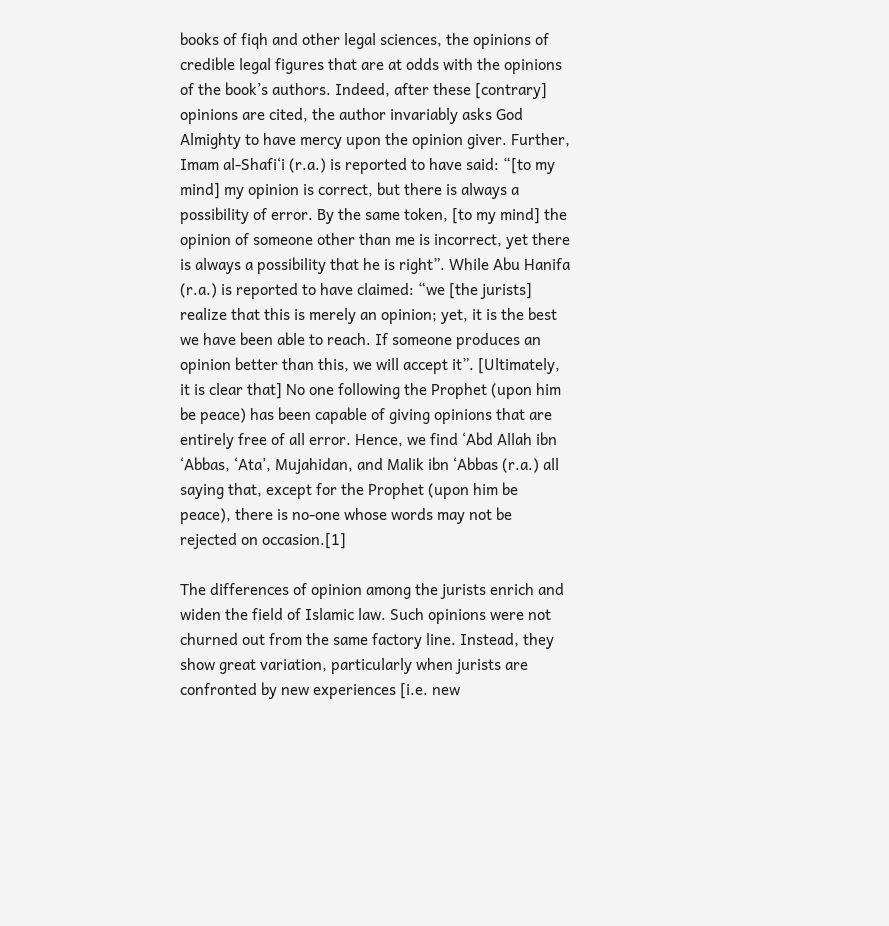books of fiqh and other legal sciences, the opinions of credible legal figures that are at odds with the opinions of the book’s authors. Indeed, after these [contrary] opinions are cited, the author invariably asks God Almighty to have mercy upon the opinion giver. Further, Imam al-Shafi‘i (r.a.) is reported to have said: “[to my mind] my opinion is correct, but there is always a possibility of error. By the same token, [to my mind] the opinion of someone other than me is incorrect, yet there is always a possibility that he is right”. While Abu Hanifa (r.a.) is reported to have claimed: “we [the jurists] realize that this is merely an opinion; yet, it is the best we have been able to reach. If someone produces an opinion better than this, we will accept it”. [Ultimately, it is clear that] No one following the Prophet (upon him be peace) has been capable of giving opinions that are entirely free of all error. Hence, we find ‘Abd Allah ibn ‘Abbas, ‘Ata’, Mujahidan, and Malik ibn ‘Abbas (r.a.) all saying that, except for the Prophet (upon him be peace), there is no-one whose words may not be rejected on occasion.[1]

The differences of opinion among the jurists enrich and widen the field of Islamic law. Such opinions were not churned out from the same factory line. Instead, they show great variation, particularly when jurists are confronted by new experiences [i.e. new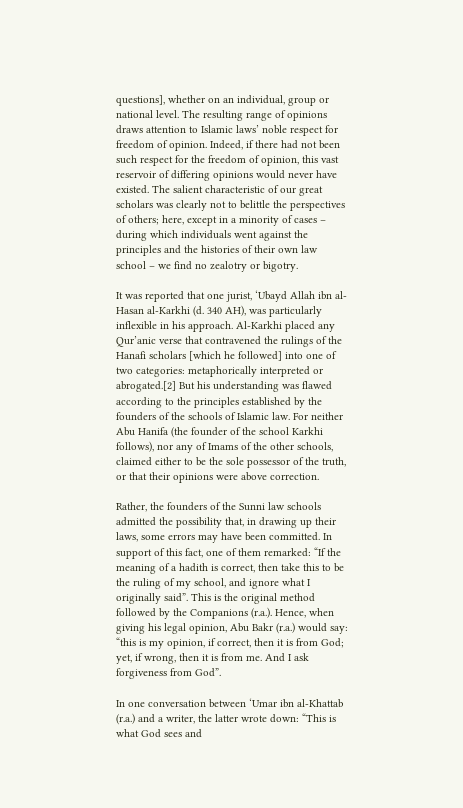questions], whether on an individual, group or national level. The resulting range of opinions draws attention to Islamic laws’ noble respect for freedom of opinion. Indeed, if there had not been such respect for the freedom of opinion, this vast reservoir of differing opinions would never have existed. The salient characteristic of our great scholars was clearly not to belittle the perspectives of others; here, except in a minority of cases – during which individuals went against the principles and the histories of their own law school – we find no zealotry or bigotry.

It was reported that one jurist, ‘Ubayd Allah ibn al-Hasan al-Karkhi (d. 340 AH), was particularly inflexible in his approach. Al-Karkhi placed any Qur’anic verse that contravened the rulings of the Hanafi scholars [which he followed] into one of two categories: metaphorically interpreted or abrogated.[2] But his understanding was flawed according to the principles established by the founders of the schools of Islamic law. For neither Abu Hanifa (the founder of the school Karkhi follows), nor any of Imams of the other schools, claimed either to be the sole possessor of the truth, or that their opinions were above correction.

Rather, the founders of the Sunni law schools admitted the possibility that, in drawing up their laws, some errors may have been committed. In support of this fact, one of them remarked: “If the meaning of a hadith is correct, then take this to be the ruling of my school, and ignore what I originally said”. This is the original method followed by the Companions (r.a.). Hence, when giving his legal opinion, Abu Bakr (r.a.) would say: “this is my opinion, if correct, then it is from God; yet, if wrong, then it is from me. And I ask forgiveness from God”.

In one conversation between ‘Umar ibn al-Khattab (r.a.) and a writer, the latter wrote down: “This is what God sees and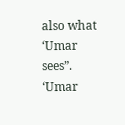also what ‘Umar sees”. ‘Umar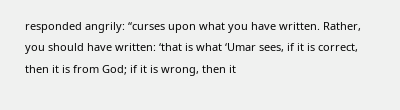responded angrily: “curses upon what you have written. Rather, you should have written: ‘that is what ‘Umar sees, if it is correct, then it is from God; if it is wrong, then it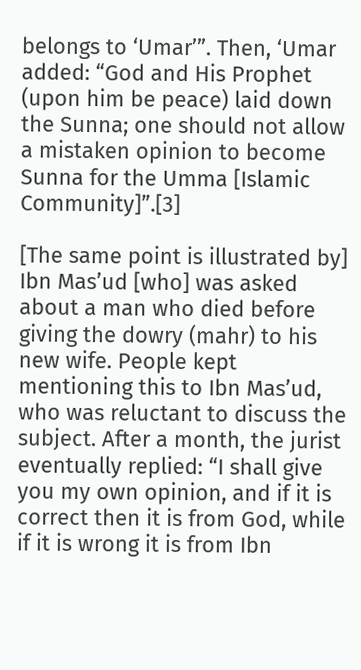belongs to ‘Umar’”. Then, ‘Umar added: “God and His Prophet (upon him be peace) laid down the Sunna; one should not allow a mistaken opinion to become Sunna for the Umma [Islamic Community]”.[3]

[The same point is illustrated by] Ibn Mas’ud [who] was asked about a man who died before giving the dowry (mahr) to his new wife. People kept mentioning this to Ibn Mas’ud, who was reluctant to discuss the subject. After a month, the jurist eventually replied: “I shall give you my own opinion, and if it is correct then it is from God, while if it is wrong it is from Ibn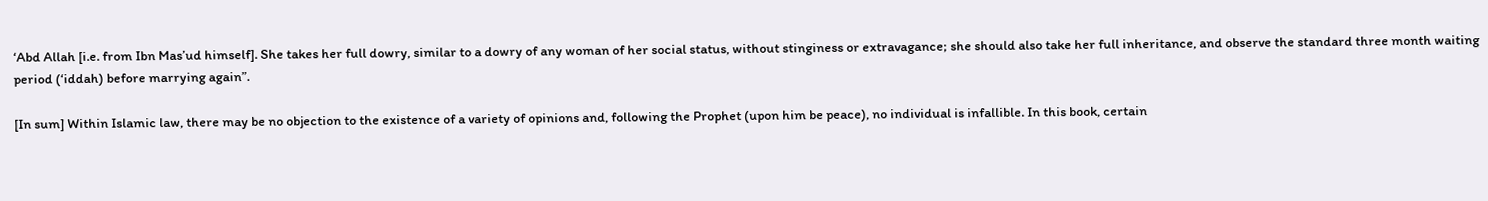‘Abd Allah [i.e. from Ibn Mas’ud himself]. She takes her full dowry, similar to a dowry of any woman of her social status, without stinginess or extravagance; she should also take her full inheritance, and observe the standard three month waiting period (‘iddah) before marrying again”.

[In sum] Within Islamic law, there may be no objection to the existence of a variety of opinions and, following the Prophet (upon him be peace), no individual is infallible. In this book, certain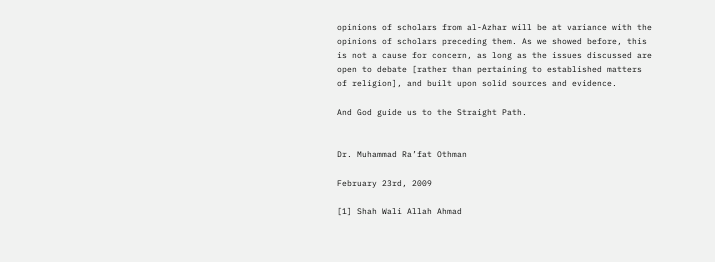opinions of scholars from al-Azhar will be at variance with the opinions of scholars preceding them. As we showed before, this is not a cause for concern, as long as the issues discussed are open to debate [rather than pertaining to established matters of religion], and built upon solid sources and evidence.

And God guide us to the Straight Path.


Dr. Muhammad Ra’fat Othman

February 23rd, 2009

[1] Shah Wali Allah Ahmad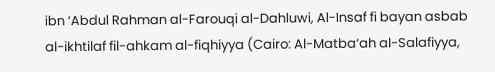ibn ‘Abdul Rahman al-Farouqi al-Dahluwi, Al-Insaf fi bayan asbab al-ikhtilaf fil-ahkam al-fiqhiyya (Cairo: Al-Matba‘ah al-Salafiyya,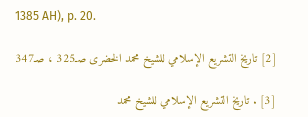1385 AH), p. 20.

[2] تاريخ التشريع الإسلامي للشيخ محمد الخضرى صـ325 ، صـ347

[3] . تاريخ التشريع الإسلامي للشيخ محمد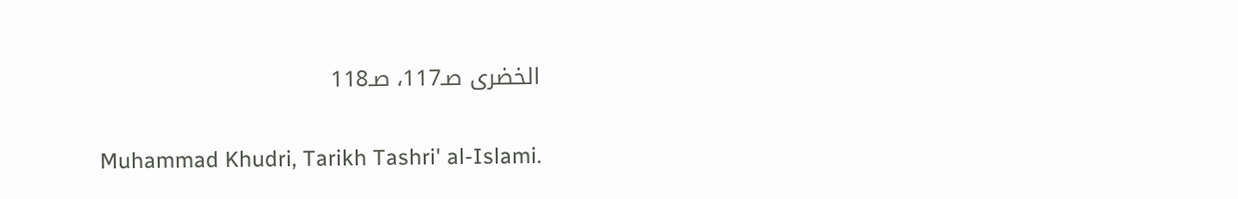الخضرى صـ117، صـ118

Muhammad Khudri, Tarikh Tashri' al-Islami.